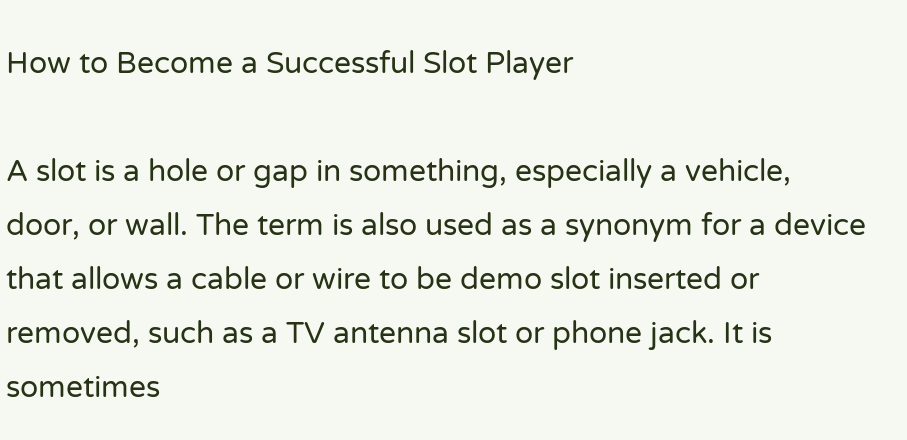How to Become a Successful Slot Player

A slot is a hole or gap in something, especially a vehicle, door, or wall. The term is also used as a synonym for a device that allows a cable or wire to be demo slot inserted or removed, such as a TV antenna slot or phone jack. It is sometimes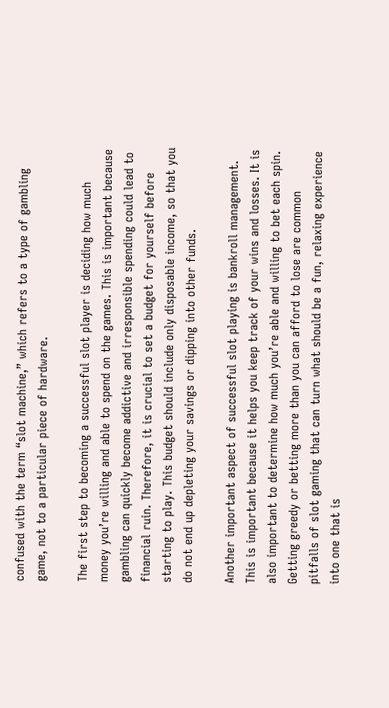confused with the term “slot machine,” which refers to a type of gambling game, not to a particular piece of hardware.

The first step to becoming a successful slot player is deciding how much money you’re willing and able to spend on the games. This is important because gambling can quickly become addictive and irresponsible spending could lead to financial ruin. Therefore, it is crucial to set a budget for yourself before starting to play. This budget should include only disposable income, so that you do not end up depleting your savings or dipping into other funds.

Another important aspect of successful slot playing is bankroll management. This is important because it helps you keep track of your wins and losses. It is also important to determine how much you’re able and willing to bet each spin. Getting greedy or betting more than you can afford to lose are common pitfalls of slot gaming that can turn what should be a fun, relaxing experience into one that is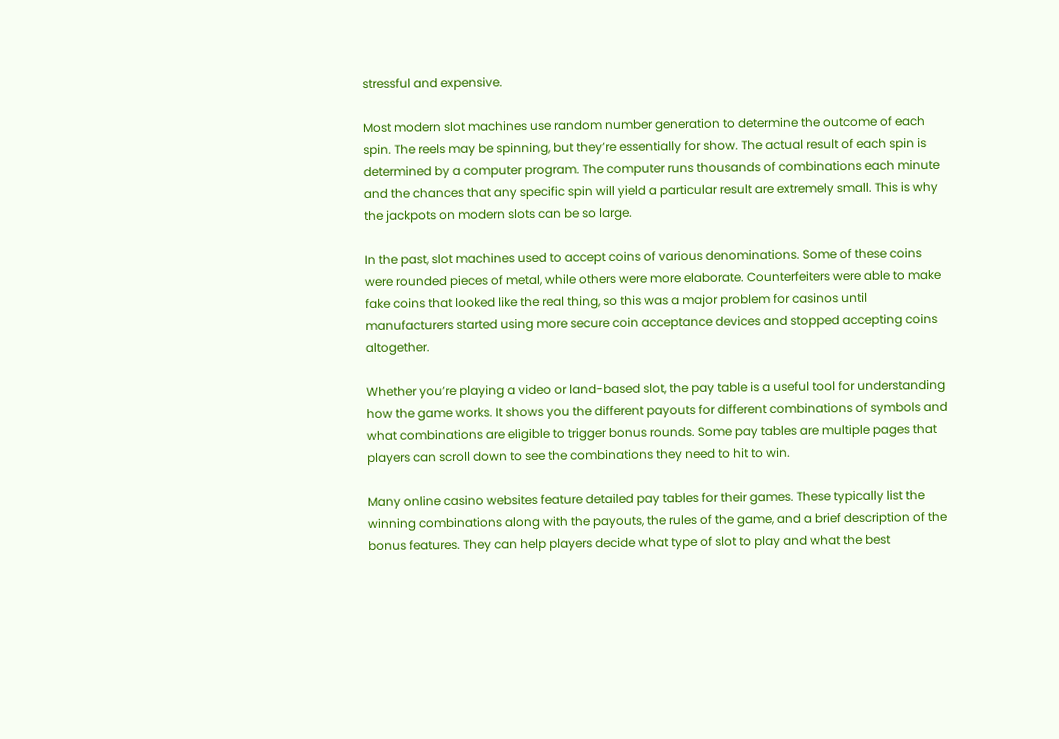stressful and expensive.

Most modern slot machines use random number generation to determine the outcome of each spin. The reels may be spinning, but they’re essentially for show. The actual result of each spin is determined by a computer program. The computer runs thousands of combinations each minute and the chances that any specific spin will yield a particular result are extremely small. This is why the jackpots on modern slots can be so large.

In the past, slot machines used to accept coins of various denominations. Some of these coins were rounded pieces of metal, while others were more elaborate. Counterfeiters were able to make fake coins that looked like the real thing, so this was a major problem for casinos until manufacturers started using more secure coin acceptance devices and stopped accepting coins altogether.

Whether you’re playing a video or land-based slot, the pay table is a useful tool for understanding how the game works. It shows you the different payouts for different combinations of symbols and what combinations are eligible to trigger bonus rounds. Some pay tables are multiple pages that players can scroll down to see the combinations they need to hit to win.

Many online casino websites feature detailed pay tables for their games. These typically list the winning combinations along with the payouts, the rules of the game, and a brief description of the bonus features. They can help players decide what type of slot to play and what the best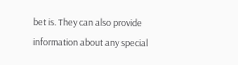bet is. They can also provide information about any special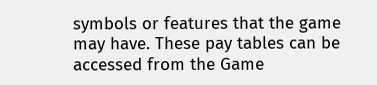symbols or features that the game may have. These pay tables can be accessed from the Game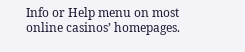Info or Help menu on most online casinos’ homepages.